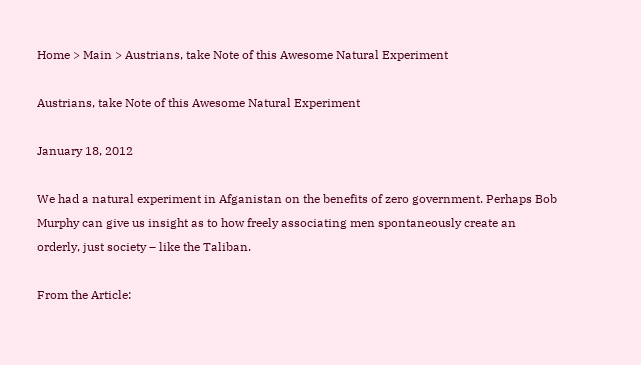Home > Main > Austrians, take Note of this Awesome Natural Experiment

Austrians, take Note of this Awesome Natural Experiment

January 18, 2012

We had a natural experiment in Afganistan on the benefits of zero government. Perhaps Bob Murphy can give us insight as to how freely associating men spontaneously create an orderly, just society – like the Taliban.

From the Article: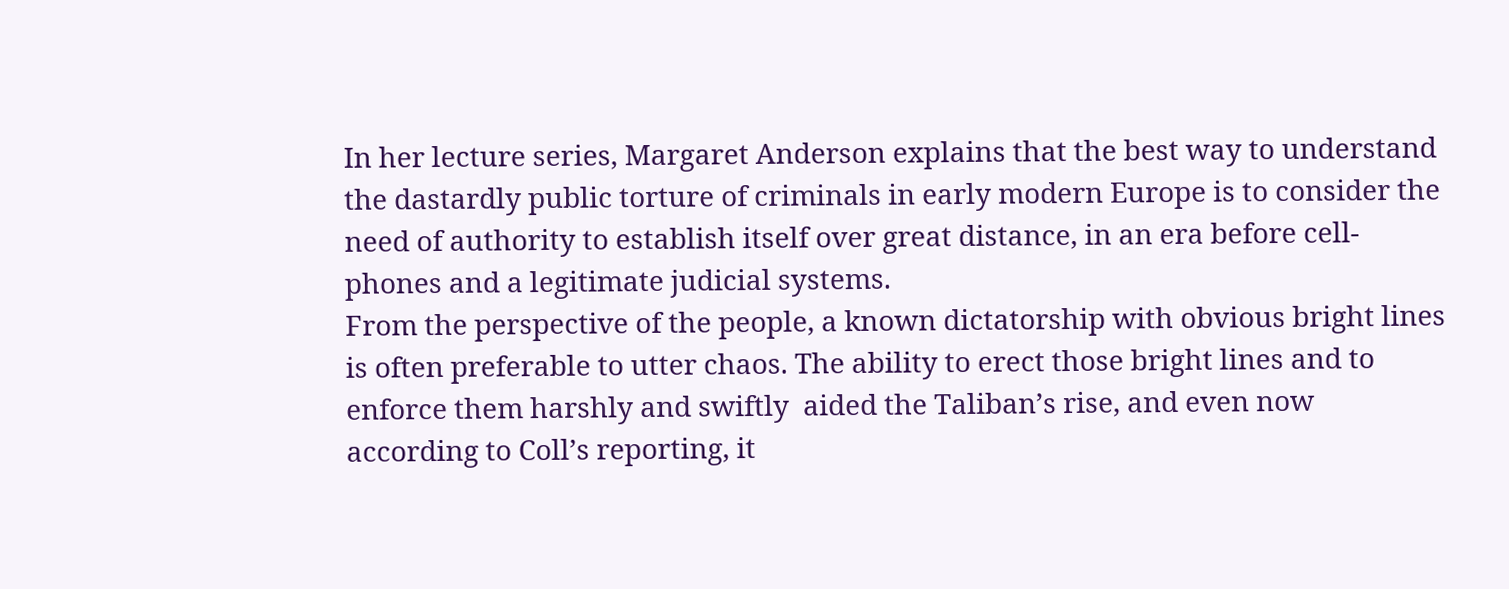In her lecture series, Margaret Anderson explains that the best way to understand the dastardly public torture of criminals in early modern Europe is to consider the need of authority to establish itself over great distance, in an era before cell-phones and a legitimate judicial systems.
From the perspective of the people, a known dictatorship with obvious bright lines is often preferable to utter chaos. The ability to erect those bright lines and to enforce them harshly and swiftly  aided the Taliban’s rise, and even now according to Coll’s reporting, it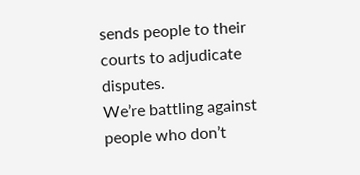sends people to their courts to adjudicate disputes.
We’re battling against people who don’t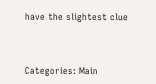have the slightest clue



Categories: Main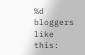%d bloggers like this: